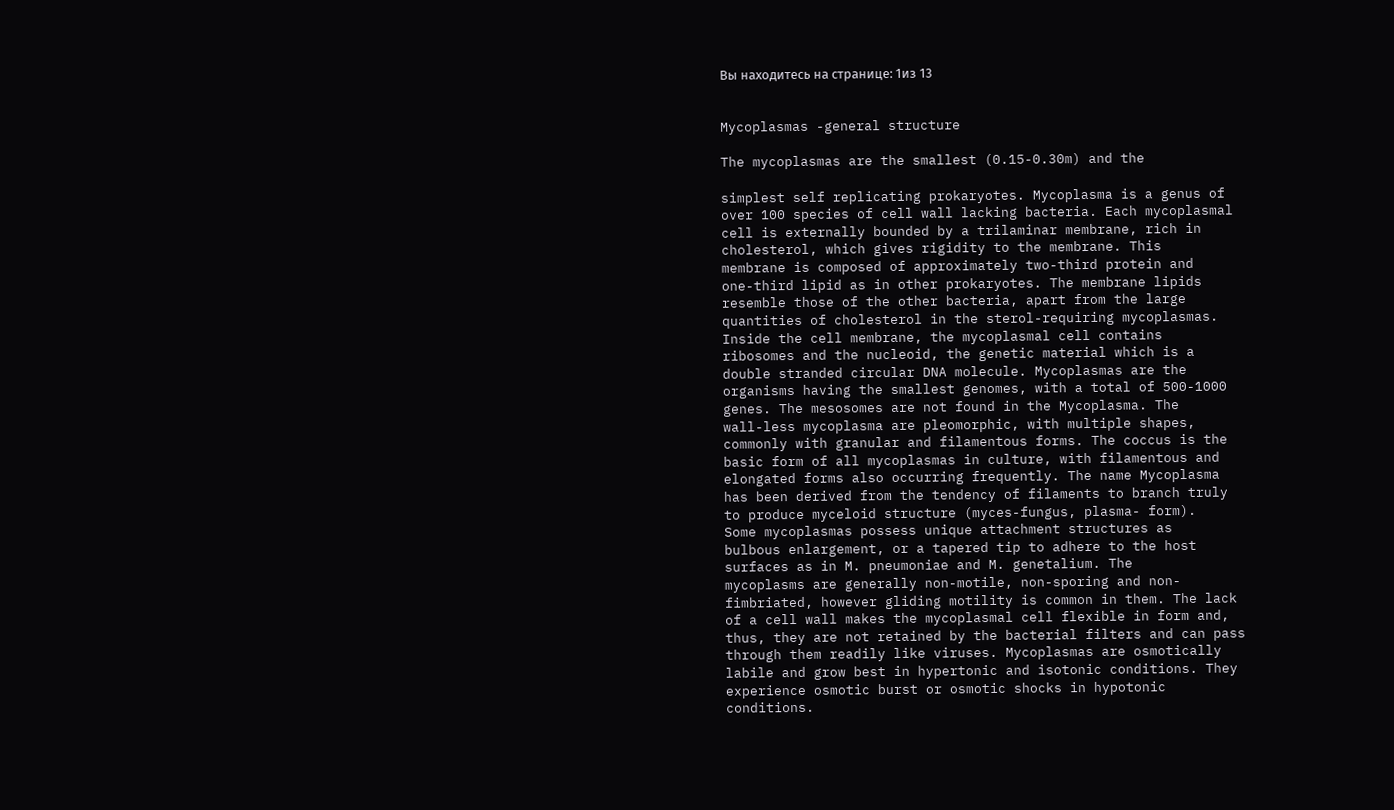Вы находитесь на странице: 1из 13


Mycoplasmas -general structure

The mycoplasmas are the smallest (0.15-0.30m) and the

simplest self replicating prokaryotes. Mycoplasma is a genus of
over 100 species of cell wall lacking bacteria. Each mycoplasmal
cell is externally bounded by a trilaminar membrane, rich in
cholesterol, which gives rigidity to the membrane. This
membrane is composed of approximately two-third protein and
one-third lipid as in other prokaryotes. The membrane lipids
resemble those of the other bacteria, apart from the large
quantities of cholesterol in the sterol-requiring mycoplasmas.
Inside the cell membrane, the mycoplasmal cell contains
ribosomes and the nucleoid, the genetic material which is a
double stranded circular DNA molecule. Mycoplasmas are the
organisms having the smallest genomes, with a total of 500-1000
genes. The mesosomes are not found in the Mycoplasma. The
wall-less mycoplasma are pleomorphic, with multiple shapes,
commonly with granular and filamentous forms. The coccus is the
basic form of all mycoplasmas in culture, with filamentous and
elongated forms also occurring frequently. The name Mycoplasma
has been derived from the tendency of filaments to branch truly
to produce myceloid structure (myces-fungus, plasma- form).
Some mycoplasmas possess unique attachment structures as
bulbous enlargement, or a tapered tip to adhere to the host
surfaces as in M. pneumoniae and M. genetalium. The
mycoplasms are generally non-motile, non-sporing and non-
fimbriated, however gliding motility is common in them. The lack
of a cell wall makes the mycoplasmal cell flexible in form and,
thus, they are not retained by the bacterial filters and can pass
through them readily like viruses. Mycoplasmas are osmotically
labile and grow best in hypertonic and isotonic conditions. They
experience osmotic burst or osmotic shocks in hypotonic
conditions.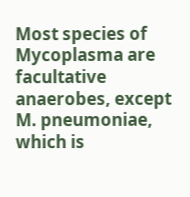Most species of Mycoplasma are facultative
anaerobes, except M. pneumoniae, which is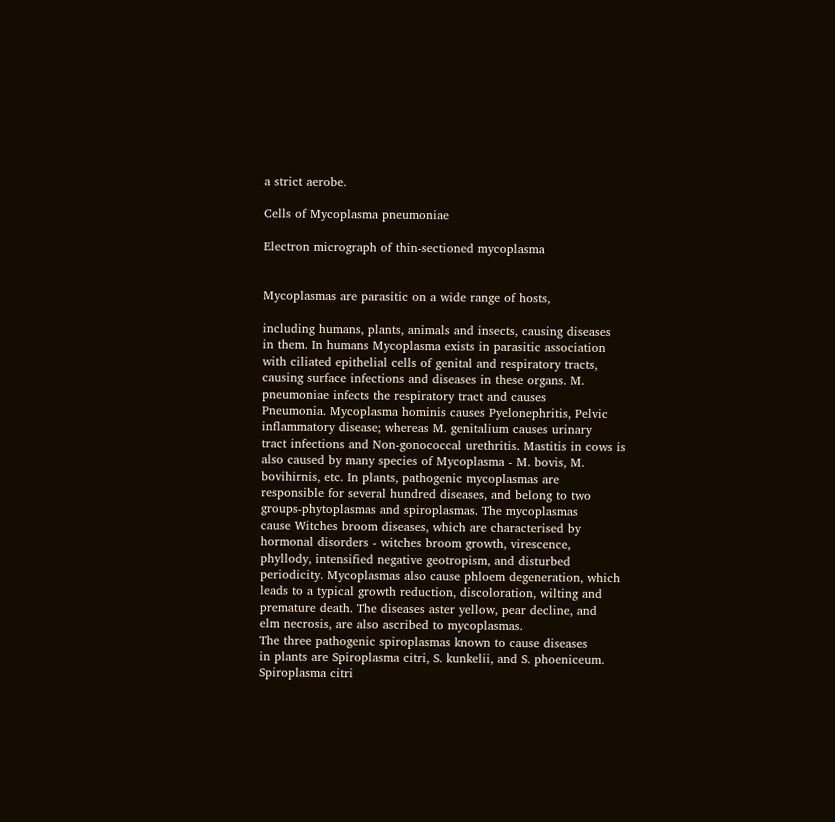a strict aerobe.

Cells of Mycoplasma pneumoniae

Electron micrograph of thin-sectioned mycoplasma


Mycoplasmas are parasitic on a wide range of hosts,

including humans, plants, animals and insects, causing diseases
in them. In humans Mycoplasma exists in parasitic association
with ciliated epithelial cells of genital and respiratory tracts,
causing surface infections and diseases in these organs. M.
pneumoniae infects the respiratory tract and causes
Pneumonia. Mycoplasma hominis causes Pyelonephritis, Pelvic
inflammatory disease; whereas M. genitalium causes urinary
tract infections and Non-gonococcal urethritis. Mastitis in cows is
also caused by many species of Mycoplasma - M. bovis, M.
bovihirnis, etc. In plants, pathogenic mycoplasmas are
responsible for several hundred diseases, and belong to two
groups-phytoplasmas and spiroplasmas. The mycoplasmas
cause Witches broom diseases, which are characterised by
hormonal disorders - witches broom growth, virescence,
phyllody, intensified negative geotropism, and disturbed
periodicity. Mycoplasmas also cause phloem degeneration, which
leads to a typical growth reduction, discoloration, wilting and
premature death. The diseases aster yellow, pear decline, and
elm necrosis, are also ascribed to mycoplasmas.
The three pathogenic spiroplasmas known to cause diseases
in plants are Spiroplasma citri, S. kunkelii, and S. phoeniceum.
Spiroplasma citri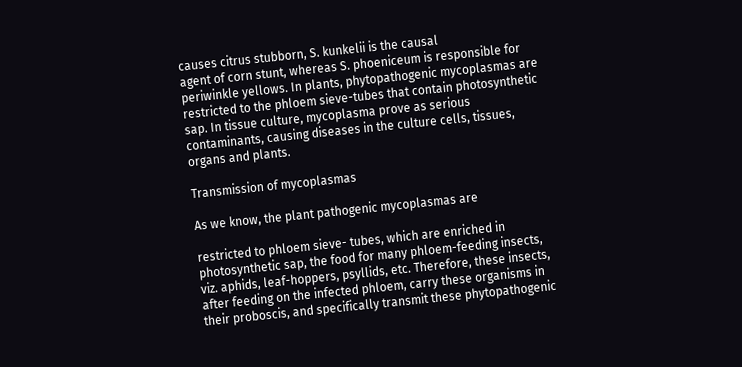causes citrus stubborn, S. kunkelii is the causal
agent of corn stunt, whereas S. phoeniceum is responsible for
periwinkle yellows. In plants, phytopathogenic mycoplasmas are
restricted to the phloem sieve-tubes that contain photosynthetic
sap. In tissue culture, mycoplasma prove as serious
contaminants, causing diseases in the culture cells, tissues,
organs and plants.

Transmission of mycoplasmas

As we know, the plant pathogenic mycoplasmas are

restricted to phloem sieve- tubes, which are enriched in
photosynthetic sap, the food for many phloem-feeding insects,
viz. aphids, leaf-hoppers, psyllids, etc. Therefore, these insects,
after feeding on the infected phloem, carry these organisms in
their proboscis, and specifically transmit these phytopathogenic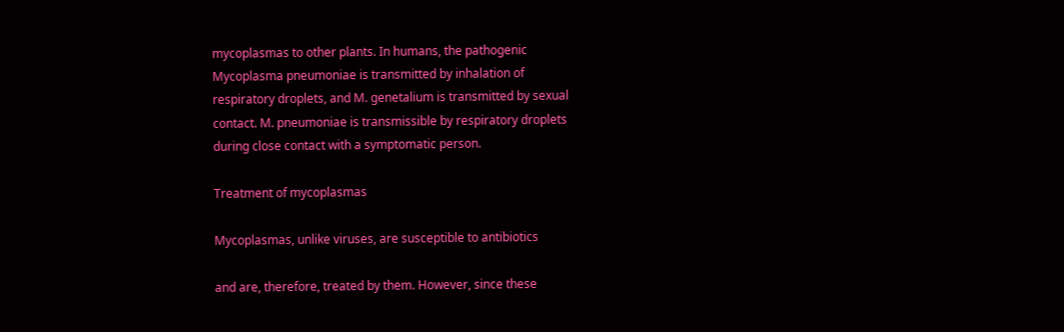mycoplasmas to other plants. In humans, the pathogenic
Mycoplasma pneumoniae is transmitted by inhalation of
respiratory droplets, and M. genetalium is transmitted by sexual
contact. M. pneumoniae is transmissible by respiratory droplets
during close contact with a symptomatic person.

Treatment of mycoplasmas

Mycoplasmas, unlike viruses, are susceptible to antibiotics

and are, therefore, treated by them. However, since these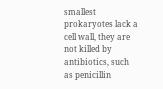smallest prokaryotes lack a cell wall, they are not killed by
antibiotics, such as penicillin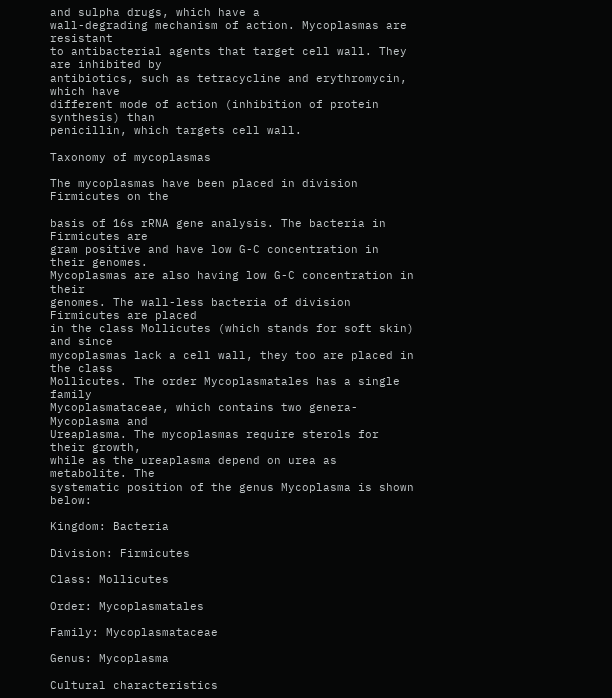and sulpha drugs, which have a
wall-degrading mechanism of action. Mycoplasmas are resistant
to antibacterial agents that target cell wall. They are inhibited by
antibiotics, such as tetracycline and erythromycin, which have
different mode of action (inhibition of protein synthesis) than
penicillin, which targets cell wall.

Taxonomy of mycoplasmas

The mycoplasmas have been placed in division Firmicutes on the

basis of 16s rRNA gene analysis. The bacteria in Firmicutes are
gram positive and have low G-C concentration in their genomes.
Mycoplasmas are also having low G-C concentration in their
genomes. The wall-less bacteria of division Firmicutes are placed
in the class Mollicutes (which stands for soft skin) and since
mycoplasmas lack a cell wall, they too are placed in the class
Mollicutes. The order Mycoplasmatales has a single family
Mycoplasmataceae, which contains two genera- Mycoplasma and
Ureaplasma. The mycoplasmas require sterols for their growth,
while as the ureaplasma depend on urea as metabolite. The
systematic position of the genus Mycoplasma is shown below:

Kingdom: Bacteria

Division: Firmicutes

Class: Mollicutes

Order: Mycoplasmatales

Family: Mycoplasmataceae

Genus: Mycoplasma

Cultural characteristics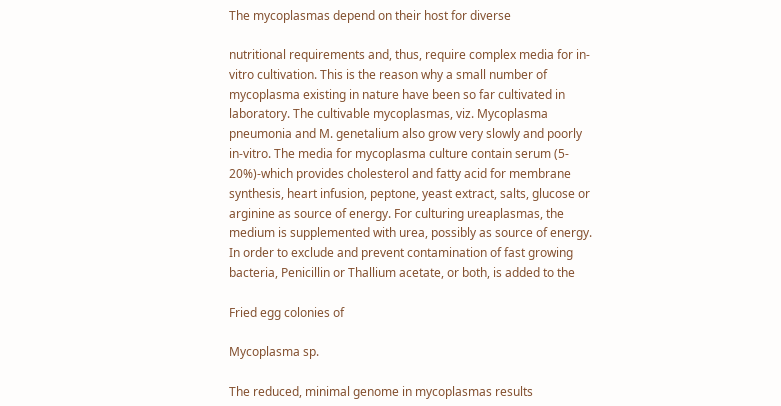The mycoplasmas depend on their host for diverse

nutritional requirements and, thus, require complex media for in-
vitro cultivation. This is the reason why a small number of
mycoplasma existing in nature have been so far cultivated in
laboratory. The cultivable mycoplasmas, viz. Mycoplasma
pneumonia and M. genetalium also grow very slowly and poorly
in-vitro. The media for mycoplasma culture contain serum (5-
20%)-which provides cholesterol and fatty acid for membrane
synthesis, heart infusion, peptone, yeast extract, salts, glucose or
arginine as source of energy. For culturing ureaplasmas, the
medium is supplemented with urea, possibly as source of energy.
In order to exclude and prevent contamination of fast growing
bacteria, Penicillin or Thallium acetate, or both, is added to the

Fried egg colonies of

Mycoplasma sp.

The reduced, minimal genome in mycoplasmas results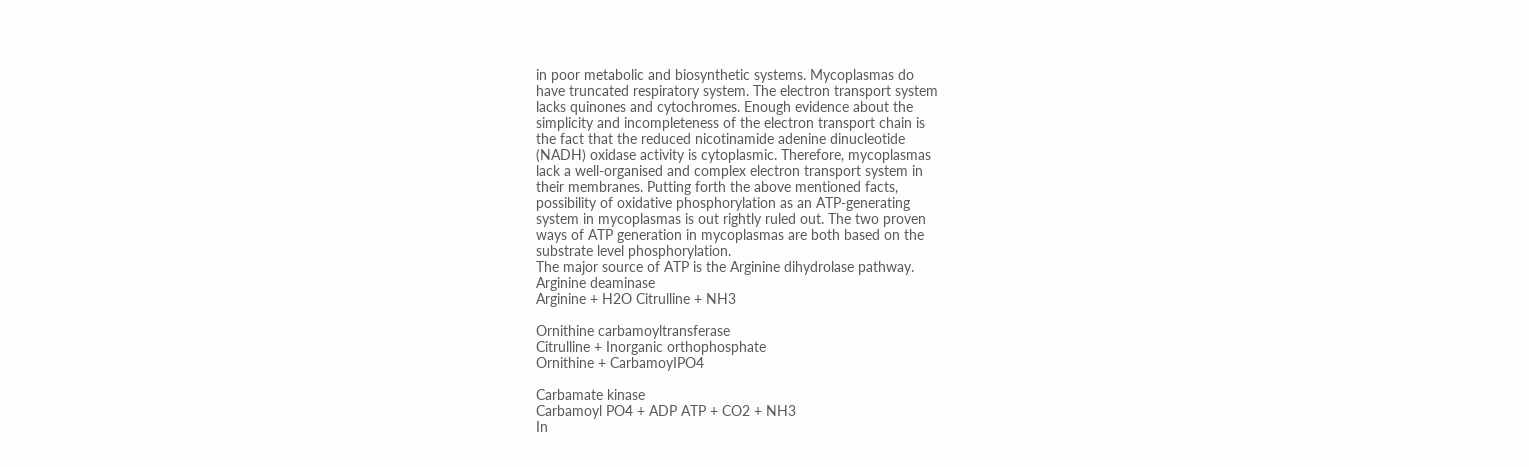in poor metabolic and biosynthetic systems. Mycoplasmas do
have truncated respiratory system. The electron transport system
lacks quinones and cytochromes. Enough evidence about the
simplicity and incompleteness of the electron transport chain is
the fact that the reduced nicotinamide adenine dinucleotide
(NADH) oxidase activity is cytoplasmic. Therefore, mycoplasmas
lack a well-organised and complex electron transport system in
their membranes. Putting forth the above mentioned facts,
possibility of oxidative phosphorylation as an ATP-generating
system in mycoplasmas is out rightly ruled out. The two proven
ways of ATP generation in mycoplasmas are both based on the
substrate level phosphorylation.
The major source of ATP is the Arginine dihydrolase pathway.
Arginine deaminase
Arginine + H2O Citrulline + NH3

Ornithine carbamoyltransferase
Citrulline + Inorganic orthophosphate
Ornithine + CarbamoyIPO4

Carbamate kinase
Carbamoyl PO4 + ADP ATP + CO2 + NH3
In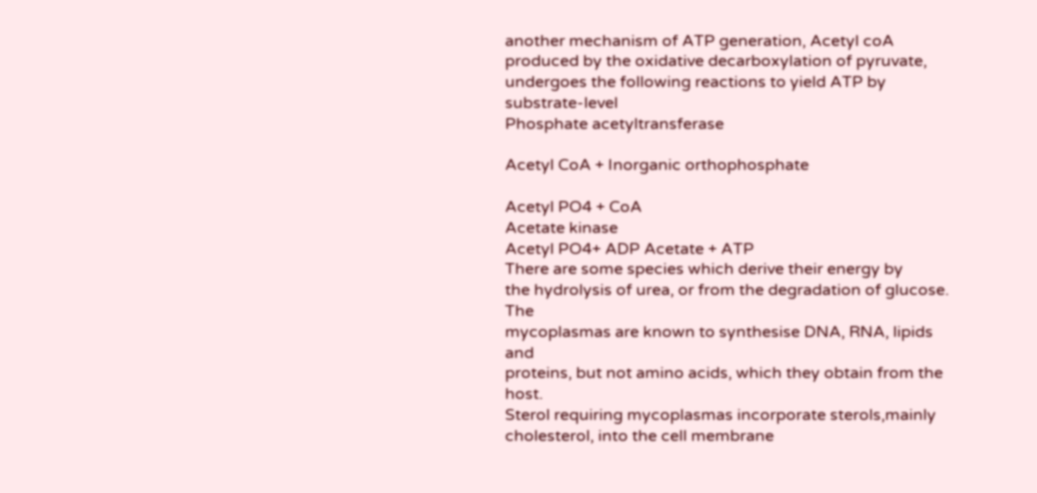another mechanism of ATP generation, Acetyl coA
produced by the oxidative decarboxylation of pyruvate,
undergoes the following reactions to yield ATP by substrate-level
Phosphate acetyltransferase

Acetyl CoA + Inorganic orthophosphate

Acetyl PO4 + CoA
Acetate kinase
Acetyl PO4+ ADP Acetate + ATP
There are some species which derive their energy by
the hydrolysis of urea, or from the degradation of glucose. The
mycoplasmas are known to synthesise DNA, RNA, lipids and
proteins, but not amino acids, which they obtain from the host.
Sterol requiring mycoplasmas incorporate sterols,mainly
cholesterol, into the cell membrane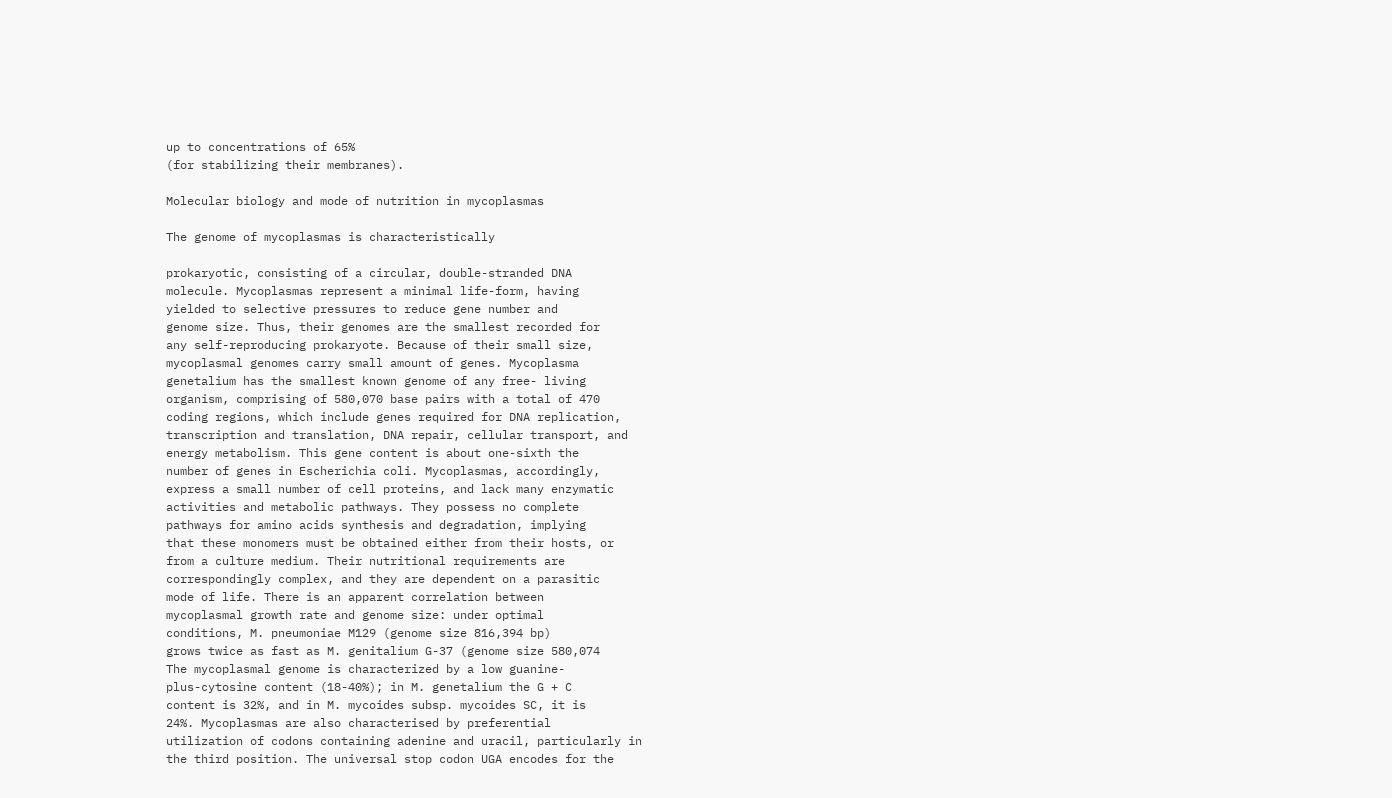up to concentrations of 65%
(for stabilizing their membranes).

Molecular biology and mode of nutrition in mycoplasmas

The genome of mycoplasmas is characteristically

prokaryotic, consisting of a circular, double-stranded DNA
molecule. Mycoplasmas represent a minimal life-form, having
yielded to selective pressures to reduce gene number and
genome size. Thus, their genomes are the smallest recorded for
any self-reproducing prokaryote. Because of their small size,
mycoplasmal genomes carry small amount of genes. Mycoplasma
genetalium has the smallest known genome of any free- living
organism, comprising of 580,070 base pairs with a total of 470
coding regions, which include genes required for DNA replication,
transcription and translation, DNA repair, cellular transport, and
energy metabolism. This gene content is about one-sixth the
number of genes in Escherichia coli. Mycoplasmas, accordingly,
express a small number of cell proteins, and lack many enzymatic
activities and metabolic pathways. They possess no complete
pathways for amino acids synthesis and degradation, implying
that these monomers must be obtained either from their hosts, or
from a culture medium. Their nutritional requirements are
correspondingly complex, and they are dependent on a parasitic
mode of life. There is an apparent correlation between
mycoplasmal growth rate and genome size: under optimal
conditions, M. pneumoniae M129 (genome size 816,394 bp)
grows twice as fast as M. genitalium G-37 (genome size 580,074
The mycoplasmal genome is characterized by a low guanine-
plus-cytosine content (18-40%); in M. genetalium the G + C
content is 32%, and in M. mycoides subsp. mycoides SC, it is
24%. Mycoplasmas are also characterised by preferential
utilization of codons containing adenine and uracil, particularly in
the third position. The universal stop codon UGA encodes for the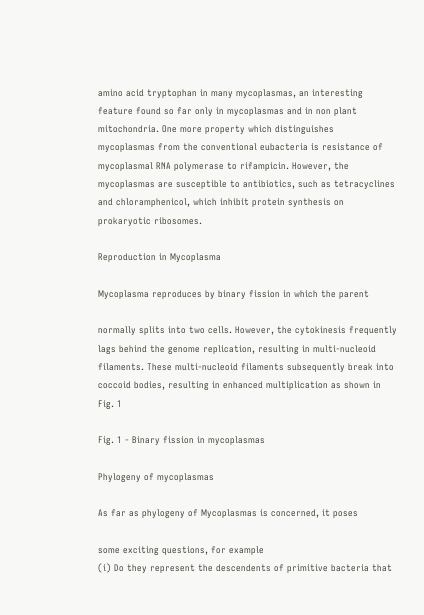amino acid tryptophan in many mycoplasmas, an interesting
feature found so far only in mycoplasmas and in non plant
mitochondria. One more property which distinguishes
mycoplasmas from the conventional eubacteria is resistance of
mycoplasmal RNA polymerase to rifampicin. However, the
mycoplasmas are susceptible to antibiotics, such as tetracyclines
and chloramphenicol, which inhibit protein synthesis on
prokaryotic ribosomes.

Reproduction in Mycoplasma

Mycoplasma reproduces by binary fission in which the parent

normally splits into two cells. However, the cytokinesis frequently
lags behind the genome replication, resulting in multi-nucleoid
filaments. These multi-nucleoid filaments subsequently break into
coccoid bodies, resulting in enhanced multiplication as shown in
Fig. 1

Fig. 1 - Binary fission in mycoplasmas

Phylogeny of mycoplasmas

As far as phylogeny of Mycoplasmas is concerned, it poses

some exciting questions, for example
(i) Do they represent the descendents of primitive bacteria that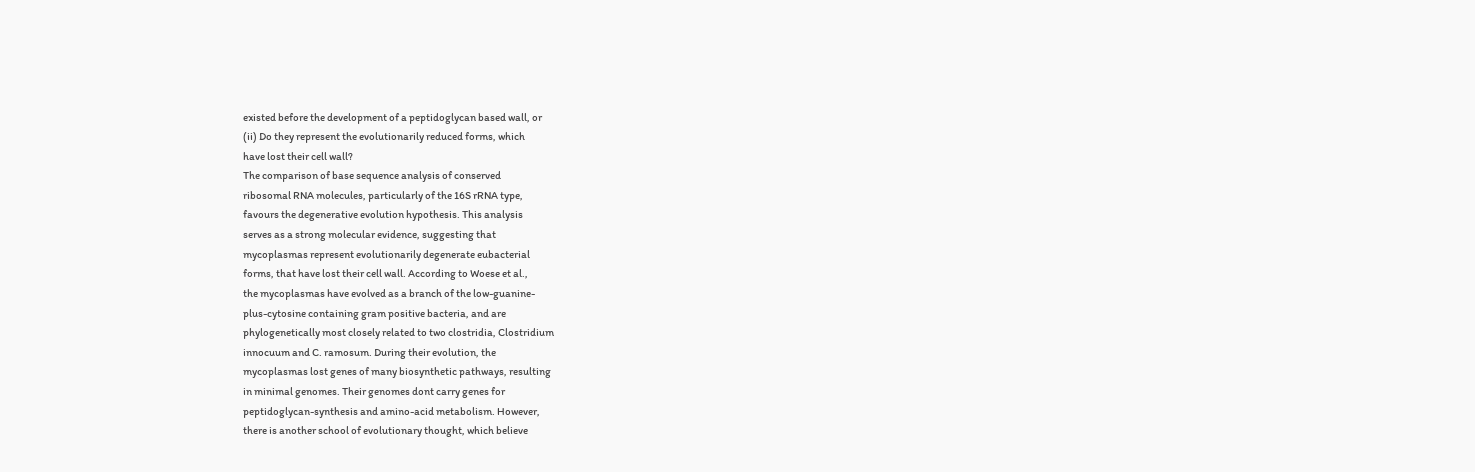existed before the development of a peptidoglycan based wall, or
(ii) Do they represent the evolutionarily reduced forms, which
have lost their cell wall?
The comparison of base sequence analysis of conserved
ribosomal RNA molecules, particularly of the 16S rRNA type,
favours the degenerative evolution hypothesis. This analysis
serves as a strong molecular evidence, suggesting that
mycoplasmas represent evolutionarily degenerate eubacterial
forms, that have lost their cell wall. According to Woese et al.,
the mycoplasmas have evolved as a branch of the low-guanine-
plus-cytosine containing gram positive bacteria, and are
phylogenetically most closely related to two clostridia, Clostridium
innocuum and C. ramosum. During their evolution, the
mycoplasmas lost genes of many biosynthetic pathways, resulting
in minimal genomes. Their genomes dont carry genes for
peptidoglycan-synthesis and amino-acid metabolism. However,
there is another school of evolutionary thought, which believe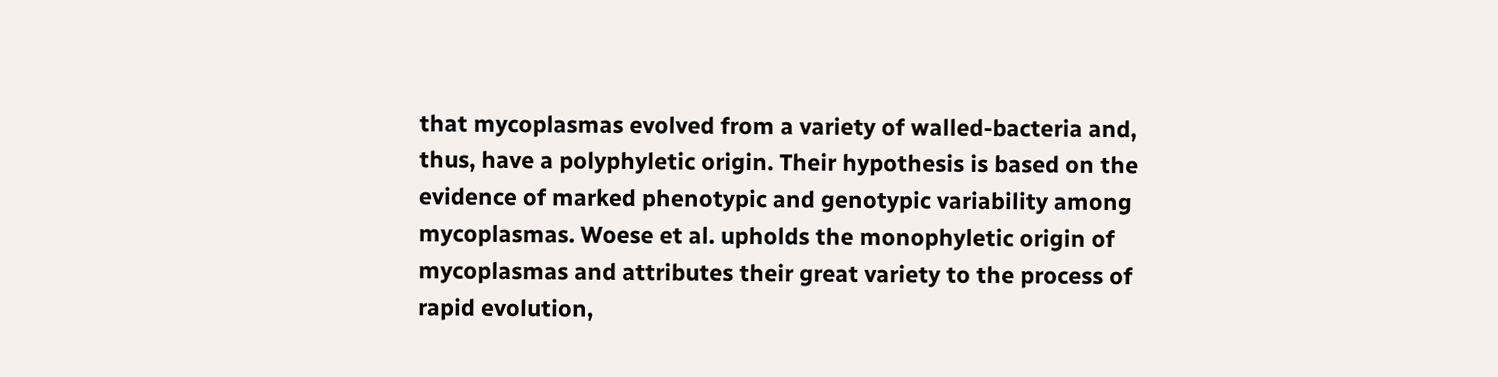that mycoplasmas evolved from a variety of walled-bacteria and,
thus, have a polyphyletic origin. Their hypothesis is based on the
evidence of marked phenotypic and genotypic variability among
mycoplasmas. Woese et al. upholds the monophyletic origin of
mycoplasmas and attributes their great variety to the process of
rapid evolution,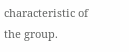characteristic of the group.